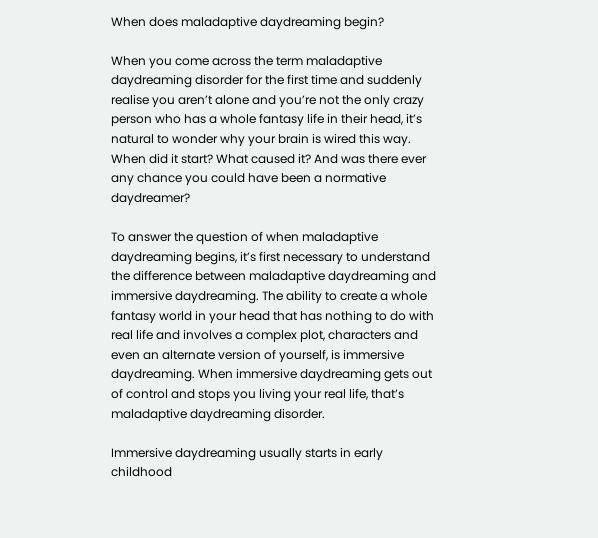When does maladaptive daydreaming begin?

When you come across the term maladaptive daydreaming disorder for the first time and suddenly realise you aren’t alone and you’re not the only crazy person who has a whole fantasy life in their head, it’s natural to wonder why your brain is wired this way. When did it start? What caused it? And was there ever any chance you could have been a normative daydreamer?

To answer the question of when maladaptive daydreaming begins, it’s first necessary to understand the difference between maladaptive daydreaming and immersive daydreaming. The ability to create a whole fantasy world in your head that has nothing to do with real life and involves a complex plot, characters and even an alternate version of yourself, is immersive daydreaming. When immersive daydreaming gets out of control and stops you living your real life, that’s maladaptive daydreaming disorder.

Immersive daydreaming usually starts in early childhood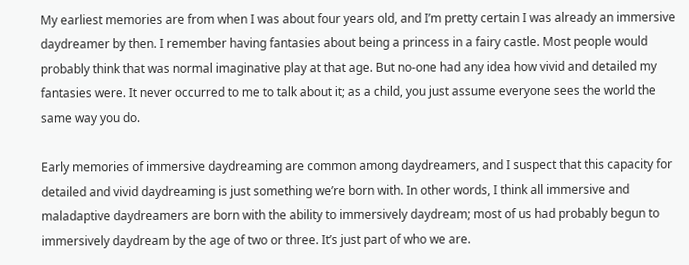My earliest memories are from when I was about four years old, and I’m pretty certain I was already an immersive daydreamer by then. I remember having fantasies about being a princess in a fairy castle. Most people would probably think that was normal imaginative play at that age. But no-one had any idea how vivid and detailed my fantasies were. It never occurred to me to talk about it; as a child, you just assume everyone sees the world the same way you do.

Early memories of immersive daydreaming are common among daydreamers, and I suspect that this capacity for detailed and vivid daydreaming is just something we’re born with. In other words, I think all immersive and maladaptive daydreamers are born with the ability to immersively daydream; most of us had probably begun to immersively daydream by the age of two or three. It’s just part of who we are.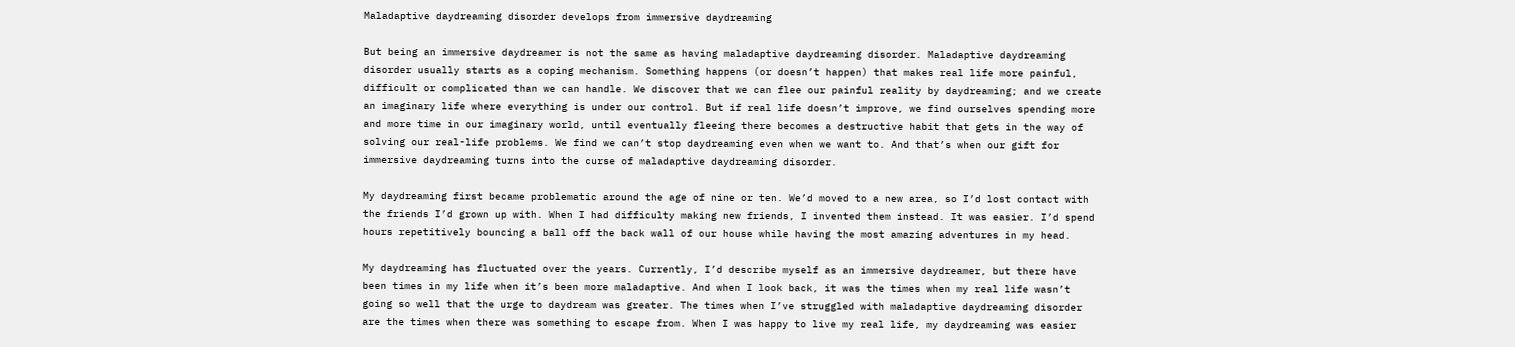Maladaptive daydreaming disorder develops from immersive daydreaming

But being an immersive daydreamer is not the same as having maladaptive daydreaming disorder. Maladaptive daydreaming disorder usually starts as a coping mechanism. Something happens (or doesn’t happen) that makes real life more painful, difficult or complicated than we can handle. We discover that we can flee our painful reality by daydreaming; and we create an imaginary life where everything is under our control. But if real life doesn’t improve, we find ourselves spending more and more time in our imaginary world, until eventually fleeing there becomes a destructive habit that gets in the way of solving our real-life problems. We find we can’t stop daydreaming even when we want to. And that’s when our gift for immersive daydreaming turns into the curse of maladaptive daydreaming disorder.

My daydreaming first became problematic around the age of nine or ten. We’d moved to a new area, so I’d lost contact with the friends I’d grown up with. When I had difficulty making new friends, I invented them instead. It was easier. I’d spend hours repetitively bouncing a ball off the back wall of our house while having the most amazing adventures in my head.

My daydreaming has fluctuated over the years. Currently, I’d describe myself as an immersive daydreamer, but there have been times in my life when it’s been more maladaptive. And when I look back, it was the times when my real life wasn’t going so well that the urge to daydream was greater. The times when I’ve struggled with maladaptive daydreaming disorder are the times when there was something to escape from. When I was happy to live my real life, my daydreaming was easier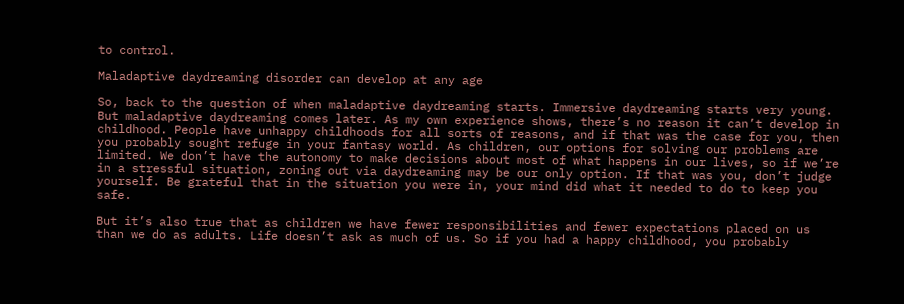to control.

Maladaptive daydreaming disorder can develop at any age

So, back to the question of when maladaptive daydreaming starts. Immersive daydreaming starts very young. But maladaptive daydreaming comes later. As my own experience shows, there’s no reason it can’t develop in childhood. People have unhappy childhoods for all sorts of reasons, and if that was the case for you, then you probably sought refuge in your fantasy world. As children, our options for solving our problems are limited. We don’t have the autonomy to make decisions about most of what happens in our lives, so if we’re in a stressful situation, zoning out via daydreaming may be our only option. If that was you, don’t judge yourself. Be grateful that in the situation you were in, your mind did what it needed to do to keep you safe.

But it’s also true that as children we have fewer responsibilities and fewer expectations placed on us than we do as adults. Life doesn’t ask as much of us. So if you had a happy childhood, you probably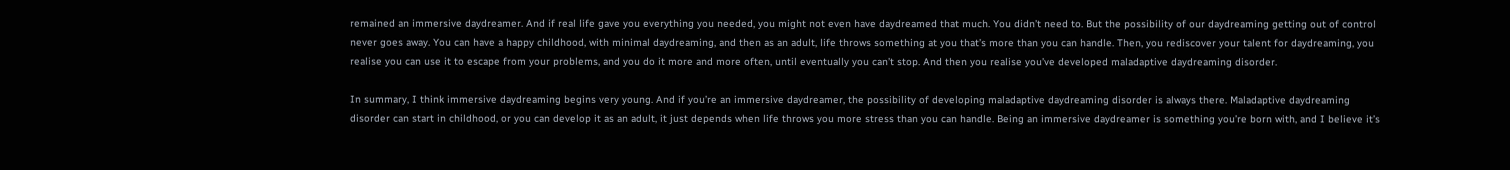remained an immersive daydreamer. And if real life gave you everything you needed, you might not even have daydreamed that much. You didn’t need to. But the possibility of our daydreaming getting out of control never goes away. You can have a happy childhood, with minimal daydreaming, and then as an adult, life throws something at you that’s more than you can handle. Then, you rediscover your talent for daydreaming, you realise you can use it to escape from your problems, and you do it more and more often, until eventually you can’t stop. And then you realise you’ve developed maladaptive daydreaming disorder.

In summary, I think immersive daydreaming begins very young. And if you’re an immersive daydreamer, the possibility of developing maladaptive daydreaming disorder is always there. Maladaptive daydreaming disorder can start in childhood, or you can develop it as an adult, it just depends when life throws you more stress than you can handle. Being an immersive daydreamer is something you’re born with, and I believe it’s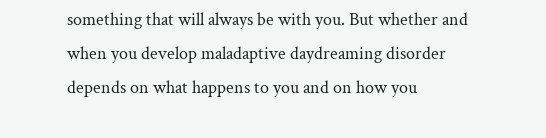something that will always be with you. But whether and when you develop maladaptive daydreaming disorder depends on what happens to you and on how you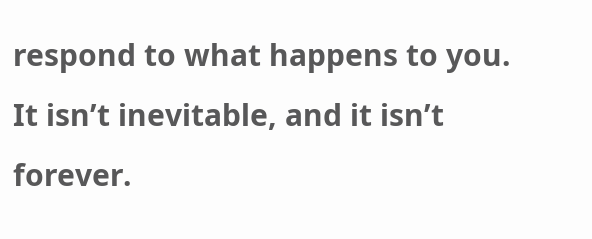respond to what happens to you. It isn’t inevitable, and it isn’t forever.